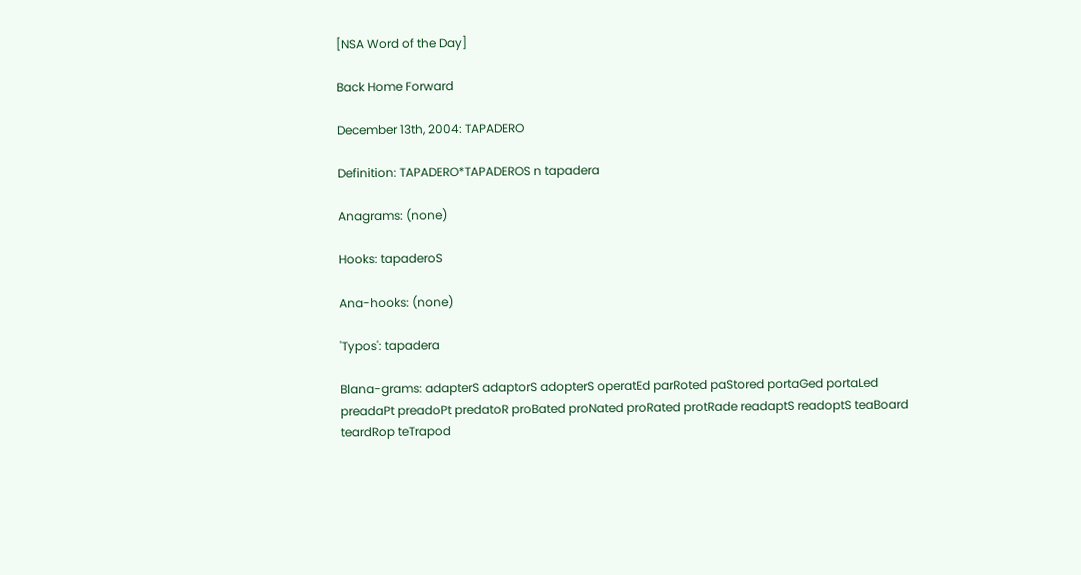[NSA Word of the Day]

Back Home Forward

December 13th, 2004: TAPADERO

Definition: TAPADERO*TAPADEROS n tapadera

Anagrams: (none)

Hooks: tapaderoS

Ana-hooks: (none)

'Typos': tapadera

Blana-grams: adapterS adaptorS adopterS operatEd parRoted paStored portaGed portaLed preadaPt preadoPt predatoR proBated proNated proRated protRade readaptS readoptS teaBoard teardRop teTrapod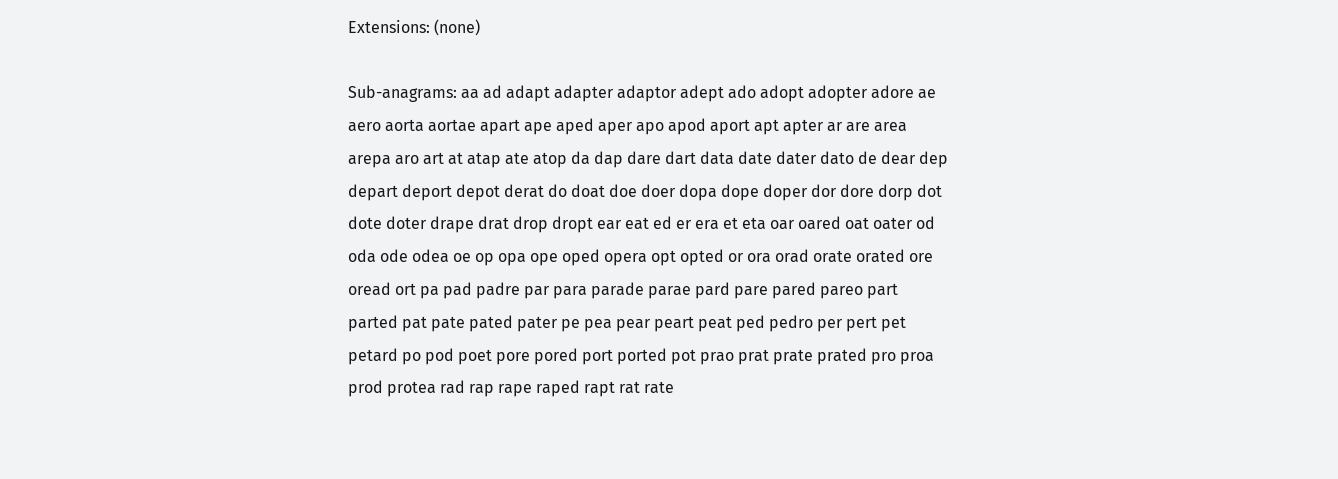Extensions: (none)

Sub-anagrams: aa ad adapt adapter adaptor adept ado adopt adopter adore ae aero aorta aortae apart ape aped aper apo apod aport apt apter ar are area arepa aro art at atap ate atop da dap dare dart data date dater dato de dear dep depart deport depot derat do doat doe doer dopa dope doper dor dore dorp dot dote doter drape drat drop dropt ear eat ed er era et eta oar oared oat oater od oda ode odea oe op opa ope oped opera opt opted or ora orad orate orated ore oread ort pa pad padre par para parade parae pard pare pared pareo part parted pat pate pated pater pe pea pear peart peat ped pedro per pert pet petard po pod poet pore pored port ported pot prao prat prate prated pro proa prod protea rad rap rape raped rapt rat rate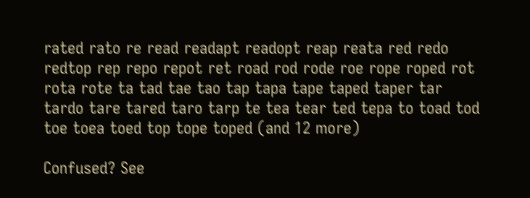rated rato re read readapt readopt reap reata red redo redtop rep repo repot ret road rod rode roe rope roped rot rota rote ta tad tae tao tap tapa tape taped taper tar tardo tare tared taro tarp te tea tear ted tepa to toad tod toe toea toed top tope toped (and 12 more)

Confused? See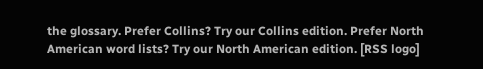the glossary. Prefer Collins? Try our Collins edition. Prefer North American word lists? Try our North American edition. [RSS logo]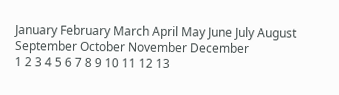January February March April May June July August September October November December
1 2 3 4 5 6 7 8 9 10 11 12 13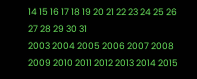14 15 16 17 18 19 20 21 22 23 24 25 26 27 28 29 30 31
2003 2004 2005 2006 2007 2008 2009 2010 2011 2012 2013 2014 2015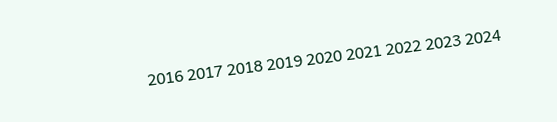2016 2017 2018 2019 2020 2021 2022 2023 2024